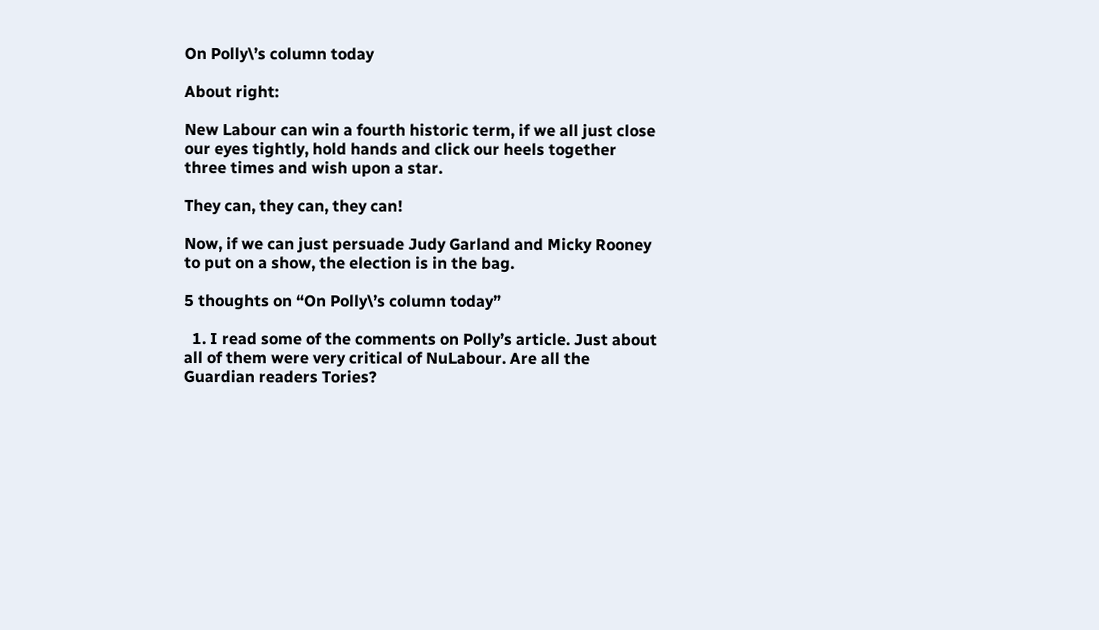On Polly\’s column today

About right:

New Labour can win a fourth historic term, if we all just close our eyes tightly, hold hands and click our heels together three times and wish upon a star.

They can, they can, they can!

Now, if we can just persuade Judy Garland and Micky Rooney to put on a show, the election is in the bag.

5 thoughts on “On Polly\’s column today”

  1. I read some of the comments on Polly’s article. Just about all of them were very critical of NuLabour. Are all the Guardian readers Tories?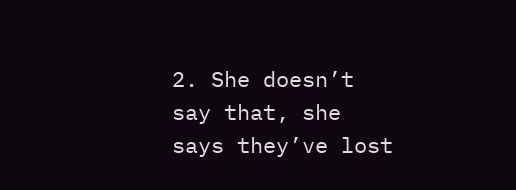2. She doesn’t say that, she says they’ve lost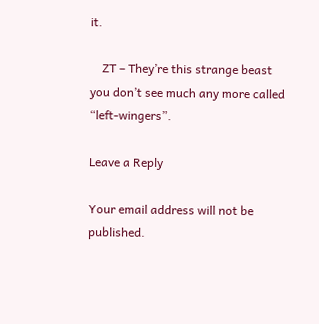it.

    ZT – They’re this strange beast you don’t see much any more called “left-wingers”.

Leave a Reply

Your email address will not be published.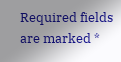Required fields are marked *